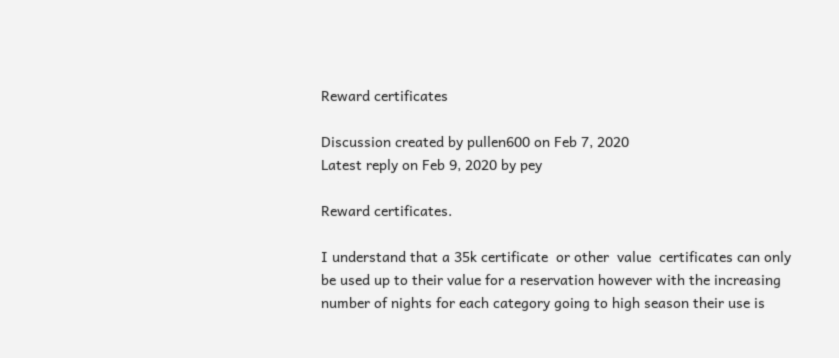Reward certificates

Discussion created by pullen600 on Feb 7, 2020
Latest reply on Feb 9, 2020 by pey

Reward certificates.

I understand that a 35k certificate  or other  value  certificates can only be used up to their value for a reservation however with the increasing number of nights for each category going to high season their use is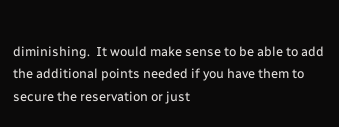diminishing.  It would make sense to be able to add the additional points needed if you have them to secure the reservation or just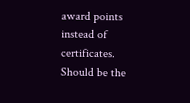award points instead of certificates. Should be the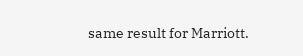same result for Marriott.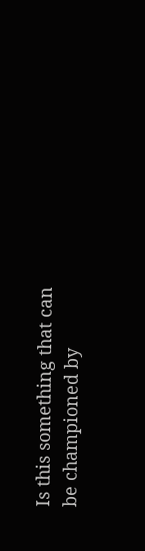Is this something that can be championed by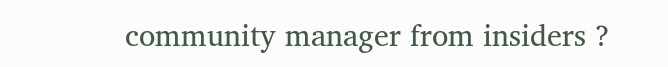community manager from insiders ?